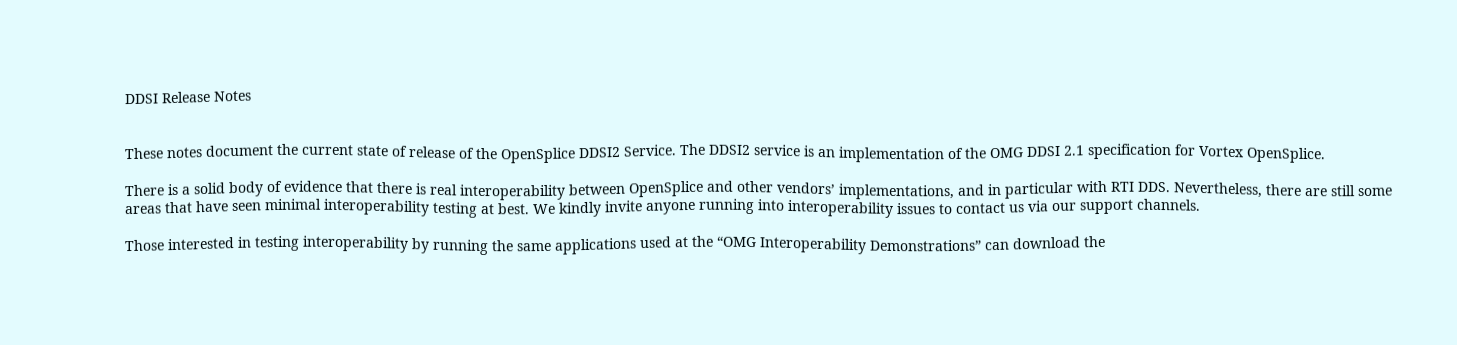DDSI Release Notes


These notes document the current state of release of the OpenSplice DDSI2 Service. The DDSI2 service is an implementation of the OMG DDSI 2.1 specification for Vortex OpenSplice.

There is a solid body of evidence that there is real interoperability between OpenSplice and other vendors’ implementations, and in particular with RTI DDS. Nevertheless, there are still some areas that have seen minimal interoperability testing at best. We kindly invite anyone running into interoperability issues to contact us via our support channels.

Those interested in testing interoperability by running the same applications used at the “OMG Interoperability Demonstrations” can download the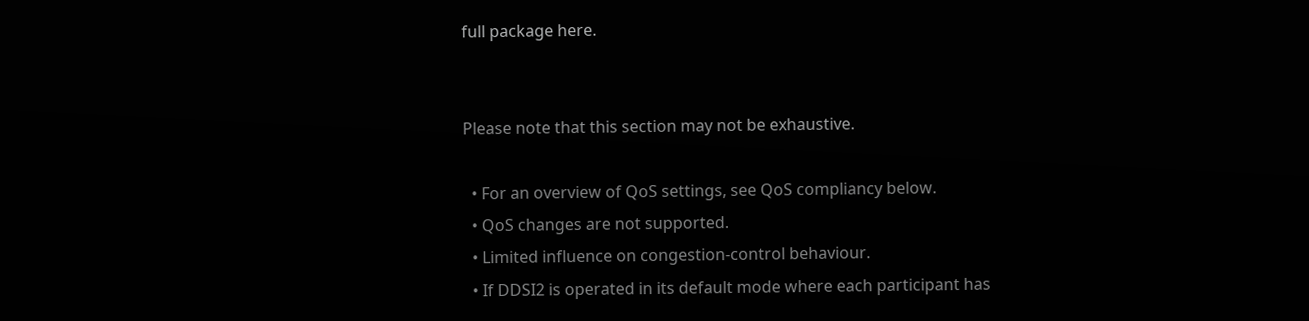full package here.


Please note that this section may not be exhaustive.

  • For an overview of QoS settings, see QoS compliancy below.
  • QoS changes are not supported.
  • Limited influence on congestion-control behaviour.
  • If DDSI2 is operated in its default mode where each participant has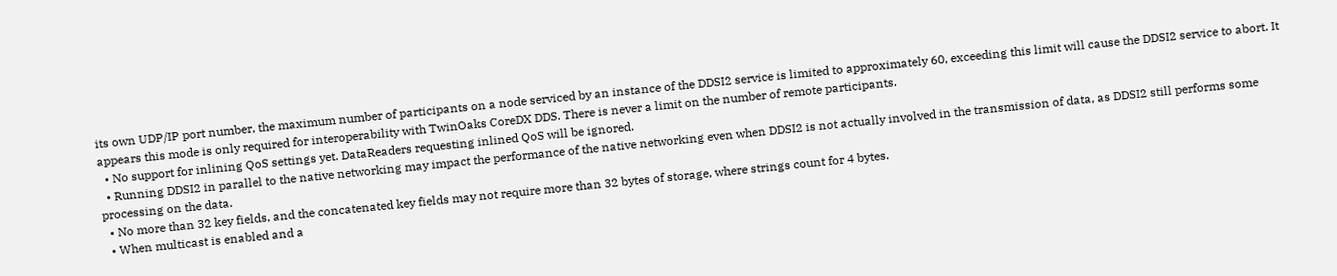its own UDP/IP port number, the maximum number of participants on a node serviced by an instance of the DDSI2 service is limited to approximately 60, exceeding this limit will cause the DDSI2 service to abort. It appears this mode is only required for interoperability with TwinOaks CoreDX DDS. There is never a limit on the number of remote participants.
  • No support for inlining QoS settings yet. DataReaders requesting inlined QoS will be ignored.
  • Running DDSI2 in parallel to the native networking may impact the performance of the native networking even when DDSI2 is not actually involved in the transmission of data, as DDSI2 still performs some processing on the data.
  • No more than 32 key fields, and the concatenated key fields may not require more than 32 bytes of storage, where strings count for 4 bytes.
  • When multicast is enabled and a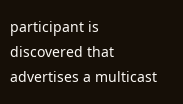participant is discovered that advertises a multicast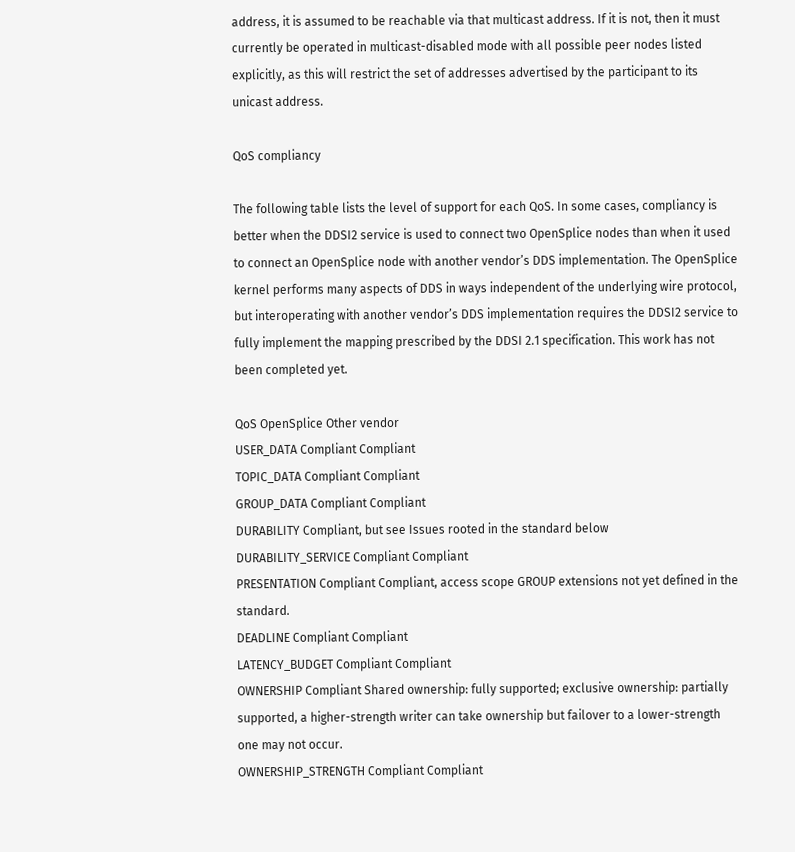address, it is assumed to be reachable via that multicast address. If it is not, then it must currently be operated in multicast-disabled mode with all possible peer nodes listed explicitly, as this will restrict the set of addresses advertised by the participant to its unicast address.

QoS compliancy

The following table lists the level of support for each QoS. In some cases, compliancy is better when the DDSI2 service is used to connect two OpenSplice nodes than when it used to connect an OpenSplice node with another vendor’s DDS implementation. The OpenSplice kernel performs many aspects of DDS in ways independent of the underlying wire protocol, but interoperating with another vendor’s DDS implementation requires the DDSI2 service to fully implement the mapping prescribed by the DDSI 2.1 specification. This work has not been completed yet.

QoS OpenSplice Other vendor
USER_DATA Compliant Compliant
TOPIC_DATA Compliant Compliant
GROUP_DATA Compliant Compliant
DURABILITY Compliant, but see Issues rooted in the standard below
DURABILITY_SERVICE Compliant Compliant
PRESENTATION Compliant Compliant, access scope GROUP extensions not yet defined in the standard.
DEADLINE Compliant Compliant
LATENCY_BUDGET Compliant Compliant
OWNERSHIP Compliant Shared ownership: fully supported; exclusive ownership: partially supported, a higher-strength writer can take ownership but failover to a lower-strength one may not occur.
OWNERSHIP_STRENGTH Compliant Compliant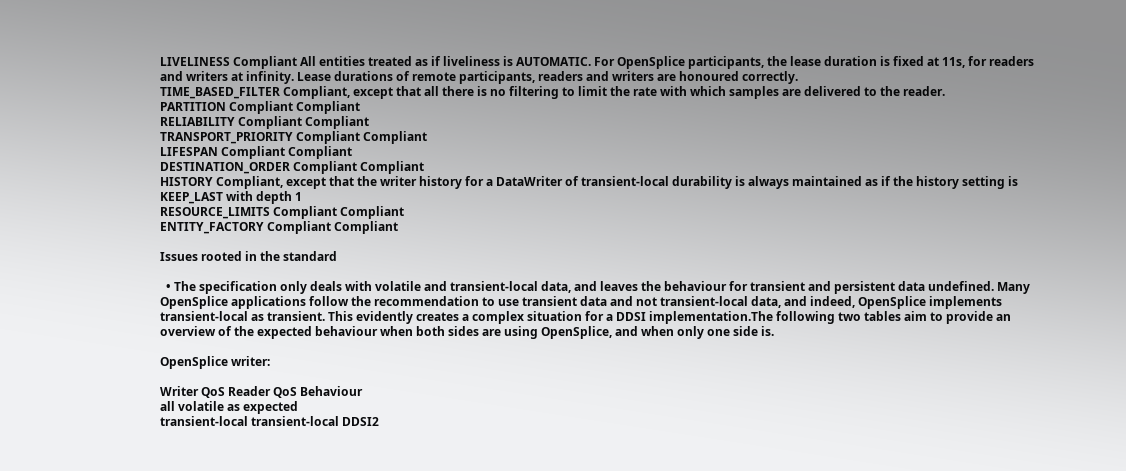LIVELINESS Compliant All entities treated as if liveliness is AUTOMATIC. For OpenSplice participants, the lease duration is fixed at 11s, for readers and writers at infinity. Lease durations of remote participants, readers and writers are honoured correctly.
TIME_BASED_FILTER Compliant, except that all there is no filtering to limit the rate with which samples are delivered to the reader.
PARTITION Compliant Compliant
RELIABILITY Compliant Compliant
TRANSPORT_PRIORITY Compliant Compliant
LIFESPAN Compliant Compliant
DESTINATION_ORDER Compliant Compliant
HISTORY Compliant, except that the writer history for a DataWriter of transient-local durability is always maintained as if the history setting is KEEP_LAST with depth 1
RESOURCE_LIMITS Compliant Compliant
ENTITY_FACTORY Compliant Compliant

Issues rooted in the standard

  • The specification only deals with volatile and transient-local data, and leaves the behaviour for transient and persistent data undefined. Many OpenSplice applications follow the recommendation to use transient data and not transient-local data, and indeed, OpenSplice implements transient-local as transient. This evidently creates a complex situation for a DDSI implementation.The following two tables aim to provide an overview of the expected behaviour when both sides are using OpenSplice, and when only one side is.

OpenSplice writer:

Writer QoS Reader QoS Behaviour
all volatile as expected
transient-local transient-local DDSI2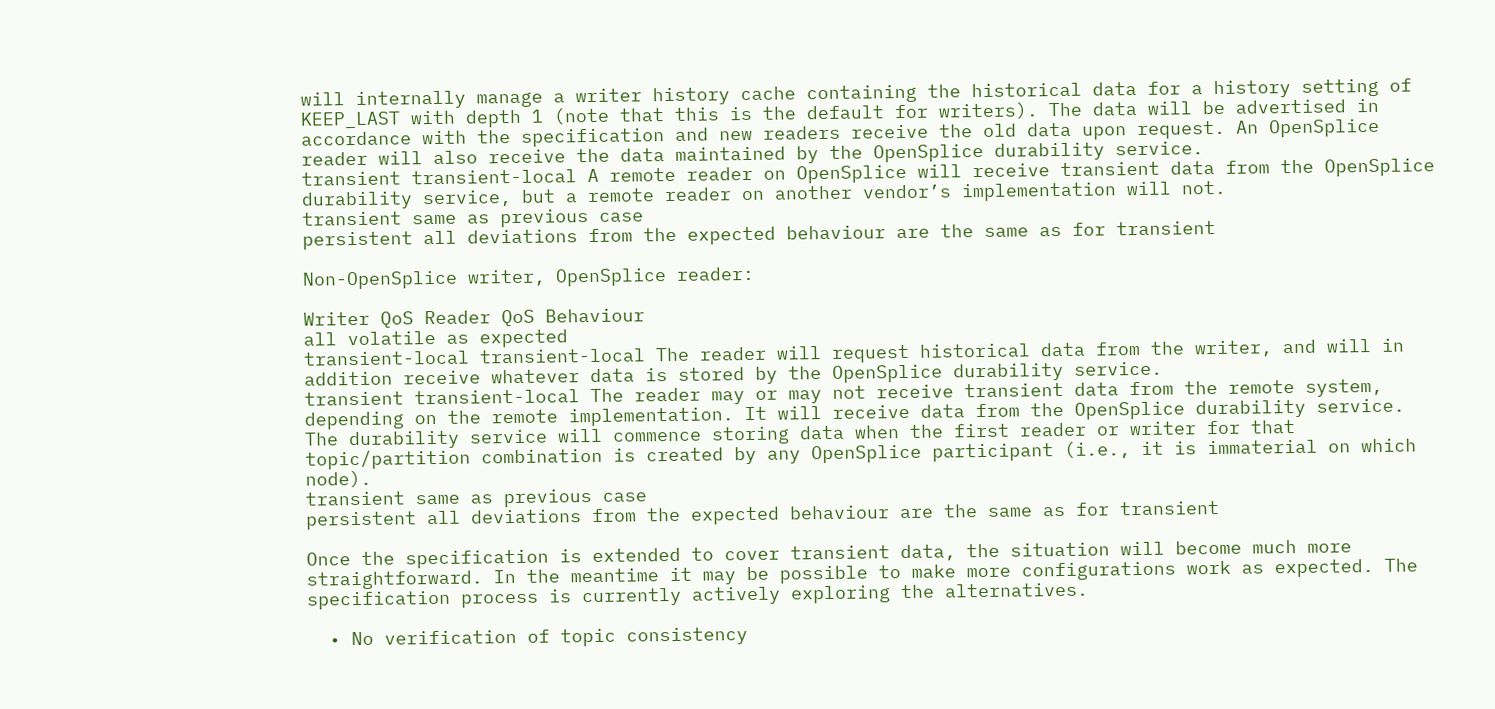will internally manage a writer history cache containing the historical data for a history setting of KEEP_LAST with depth 1 (note that this is the default for writers). The data will be advertised in accordance with the specification and new readers receive the old data upon request. An OpenSplice reader will also receive the data maintained by the OpenSplice durability service.
transient transient-local A remote reader on OpenSplice will receive transient data from the OpenSplice durability service, but a remote reader on another vendor’s implementation will not.
transient same as previous case
persistent all deviations from the expected behaviour are the same as for transient

Non-OpenSplice writer, OpenSplice reader:

Writer QoS Reader QoS Behaviour
all volatile as expected
transient-local transient-local The reader will request historical data from the writer, and will in addition receive whatever data is stored by the OpenSplice durability service.
transient transient-local The reader may or may not receive transient data from the remote system, depending on the remote implementation. It will receive data from the OpenSplice durability service. The durability service will commence storing data when the first reader or writer for that topic/partition combination is created by any OpenSplice participant (i.e., it is immaterial on which node).
transient same as previous case
persistent all deviations from the expected behaviour are the same as for transient

Once the specification is extended to cover transient data, the situation will become much more straightforward. In the meantime it may be possible to make more configurations work as expected. The specification process is currently actively exploring the alternatives.

  • No verification of topic consistency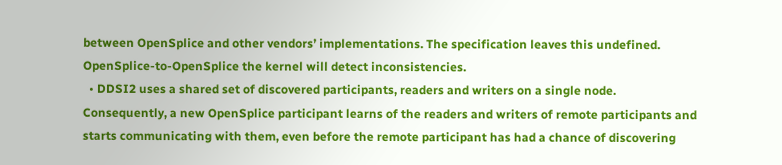between OpenSplice and other vendors’ implementations. The specification leaves this undefined. OpenSplice-to-OpenSplice the kernel will detect inconsistencies.
  • DDSI2 uses a shared set of discovered participants, readers and writers on a single node. Consequently, a new OpenSplice participant learns of the readers and writers of remote participants and starts communicating with them, even before the remote participant has had a chance of discovering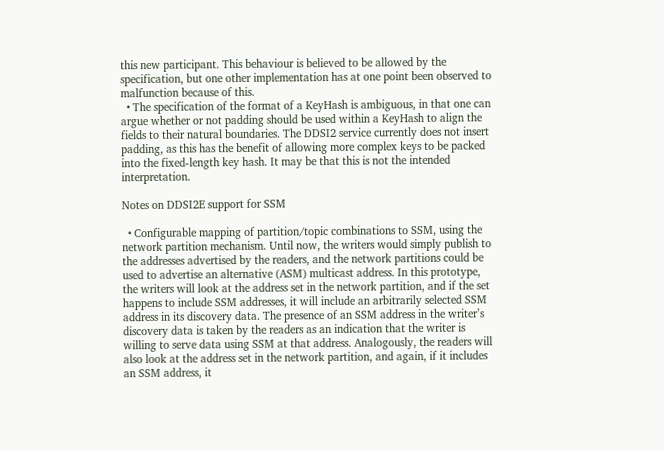this new participant. This behaviour is believed to be allowed by the specification, but one other implementation has at one point been observed to malfunction because of this.
  • The specification of the format of a KeyHash is ambiguous, in that one can argue whether or not padding should be used within a KeyHash to align the fields to their natural boundaries. The DDSI2 service currently does not insert padding, as this has the benefit of allowing more complex keys to be packed into the fixed-length key hash. It may be that this is not the intended interpretation.

Notes on DDSI2E support for SSM

  • Configurable mapping of partition/topic combinations to SSM, using the network partition mechanism. Until now, the writers would simply publish to the addresses advertised by the readers, and the network partitions could be used to advertise an alternative (ASM) multicast address. In this prototype, the writers will look at the address set in the network partition, and if the set happens to include SSM addresses, it will include an arbitrarily selected SSM address in its discovery data. The presence of an SSM address in the writer’s discovery data is taken by the readers as an indication that the writer is willing to serve data using SSM at that address. Analogously, the readers will also look at the address set in the network partition, and again, if it includes an SSM address, it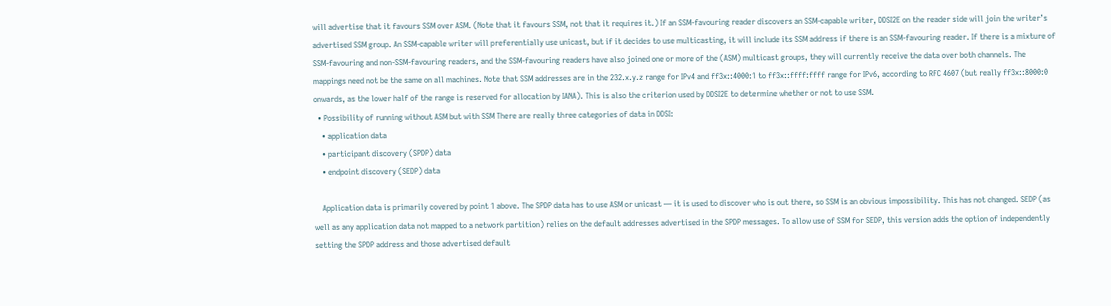will advertise that it favours SSM over ASM. (Note that it favours SSM, not that it requires it.) If an SSM-favouring reader discovers an SSM-capable writer, DDSI2E on the reader side will join the writer’s advertised SSM group. An SSM-capable writer will preferentially use unicast, but if it decides to use multicasting, it will include its SSM address if there is an SSM-favouring reader. If there is a mixture of SSM-favouring and non-SSM-favouring readers, and the SSM-favouring readers have also joined one or more of the (ASM) multicast groups, they will currently receive the data over both channels. The mappings need not be the same on all machines. Note that SSM addresses are in the 232.x.y.z range for IPv4 and ff3x::4000:1 to ff3x::ffff:ffff range for IPv6, according to RFC 4607 (but really ff3x::8000:0 onwards, as the lower half of the range is reserved for allocation by IANA). This is also the criterion used by DDSI2E to determine whether or not to use SSM.
  • Possibility of running without ASM but with SSM There are really three categories of data in DDSI:
    • application data
    • participant discovery (SPDP) data
    • endpoint discovery (SEDP) data

    Application data is primarily covered by point 1 above. The SPDP data has to use ASM or unicast — it is used to discover who is out there, so SSM is an obvious impossibility. This has not changed. SEDP (as well as any application data not mapped to a network partition) relies on the default addresses advertised in the SPDP messages. To allow use of SSM for SEDP, this version adds the option of independently setting the SPDP address and those advertised default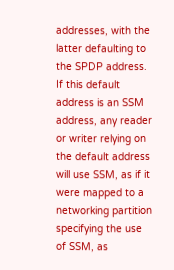addresses, with the latter defaulting to the SPDP address. If this default address is an SSM address, any reader or writer relying on the default address will use SSM, as if it were mapped to a networking partition specifying the use of SSM, as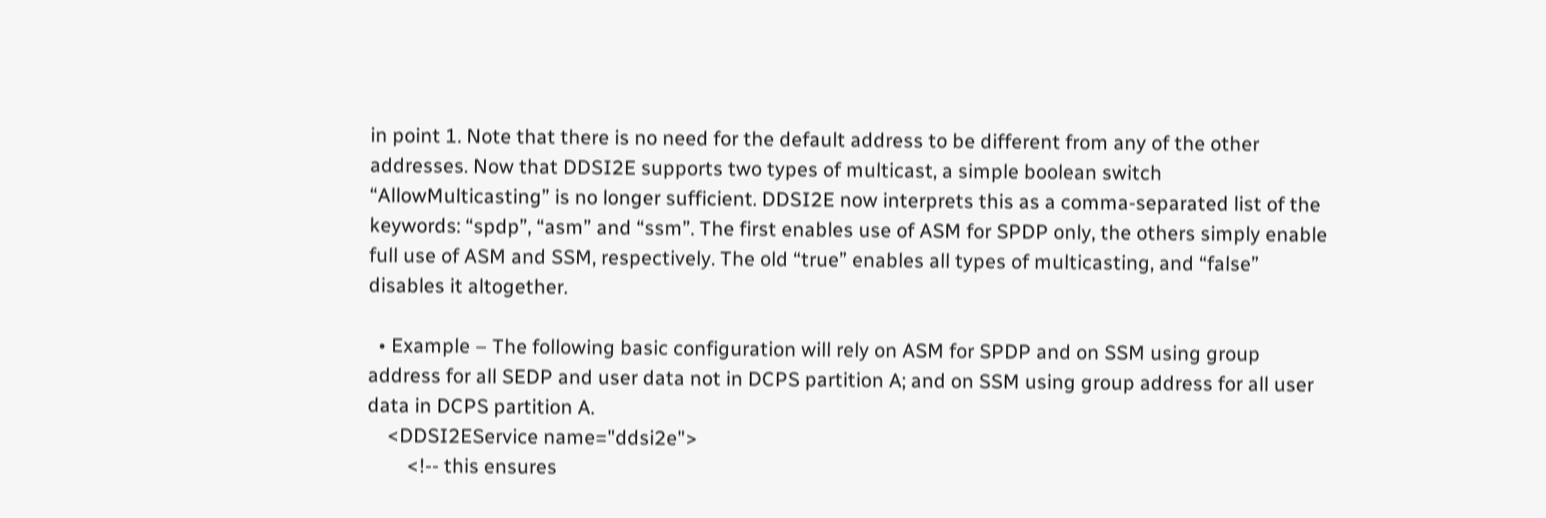in point 1. Note that there is no need for the default address to be different from any of the other addresses. Now that DDSI2E supports two types of multicast, a simple boolean switch “AllowMulticasting” is no longer sufficient. DDSI2E now interprets this as a comma-separated list of the keywords: “spdp”, “asm” and “ssm”. The first enables use of ASM for SPDP only, the others simply enable full use of ASM and SSM, respectively. The old “true” enables all types of multicasting, and “false” disables it altogether.

  • Example – The following basic configuration will rely on ASM for SPDP and on SSM using group address for all SEDP and user data not in DCPS partition A; and on SSM using group address for all user data in DCPS partition A.
    <DDSI2EService name="ddsi2e">
        <!-- this ensures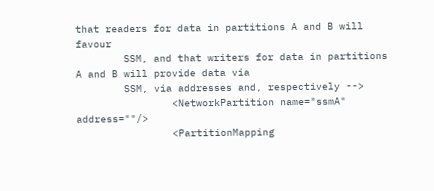that readers for data in partitions A and B will favour
        SSM, and that writers for data in partitions A and B will provide data via
        SSM, via addresses and, respectively -->
                <NetworkPartition name="ssmA" address=""/>
                <PartitionMapping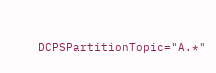DCPSPartitionTopic="A.*"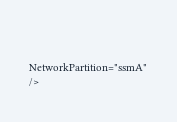NetworkPartition="ssmA" />